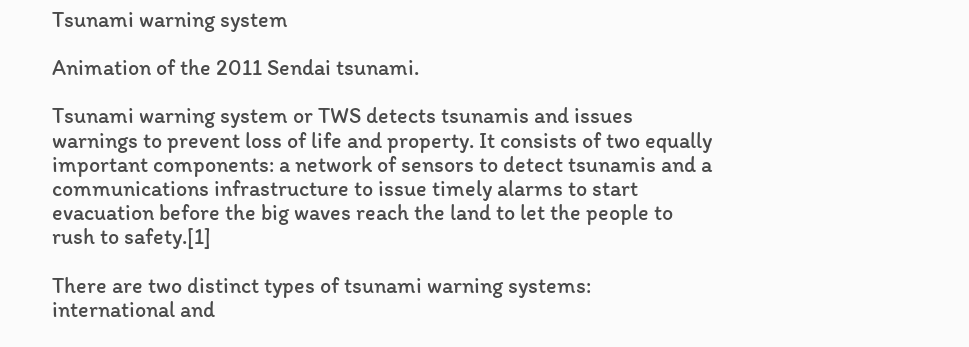Tsunami warning system

Animation of the 2011 Sendai tsunami.

Tsunami warning system or TWS detects tsunamis and issues warnings to prevent loss of life and property. It consists of two equally important components: a network of sensors to detect tsunamis and a communications infrastructure to issue timely alarms to start evacuation before the big waves reach the land to let the people to rush to safety.[1]

There are two distinct types of tsunami warning systems: international and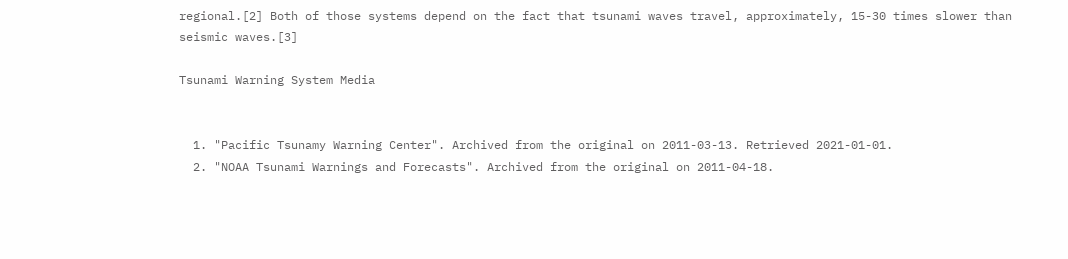regional.[2] Both of those systems depend on the fact that tsunami waves travel, approximately, 15-30 times slower than seismic waves.[3]

Tsunami Warning System Media


  1. "Pacific Tsunamy Warning Center". Archived from the original on 2011-03-13. Retrieved 2021-01-01.
  2. "NOAA Tsunami Warnings and Forecasts". Archived from the original on 2011-04-18.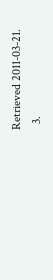Retrieved 2011-03-21.
  3.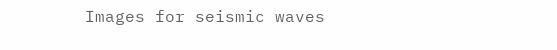Images for seismic waves